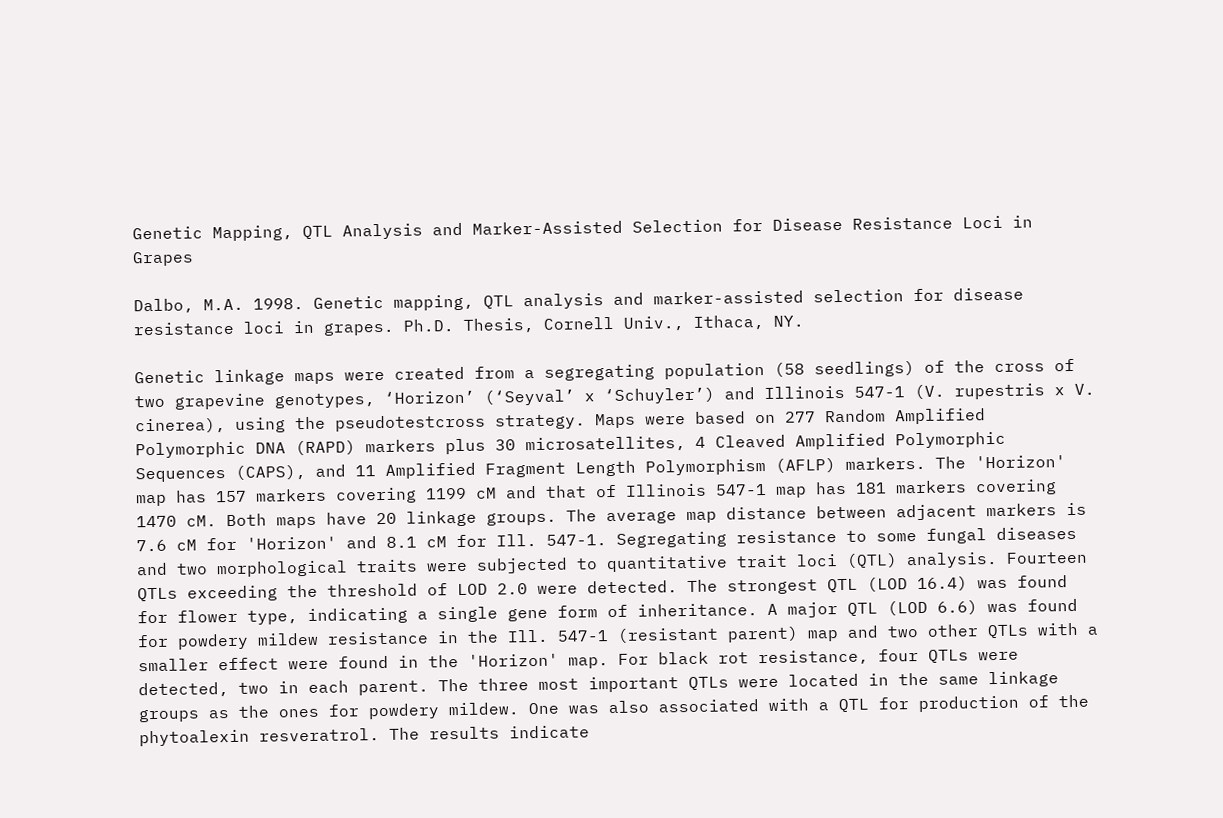Genetic Mapping, QTL Analysis and Marker-Assisted Selection for Disease Resistance Loci in Grapes

Dalbo, M.A. 1998. Genetic mapping, QTL analysis and marker-assisted selection for disease resistance loci in grapes. Ph.D. Thesis, Cornell Univ., Ithaca, NY.

Genetic linkage maps were created from a segregating population (58 seedlings) of the cross of two grapevine genotypes, ‘Horizon’ (‘Seyval’ x ‘Schuyler’) and Illinois 547-1 (V. rupestris x V. cinerea), using the pseudotestcross strategy. Maps were based on 277 Random Amplified Polymorphic DNA (RAPD) markers plus 30 microsatellites, 4 Cleaved Amplified Polymorphic Sequences (CAPS), and 11 Amplified Fragment Length Polymorphism (AFLP) markers. The 'Horizon' map has 157 markers covering 1199 cM and that of Illinois 547-1 map has 181 markers covering 1470 cM. Both maps have 20 linkage groups. The average map distance between adjacent markers is 7.6 cM for 'Horizon' and 8.1 cM for Ill. 547-1. Segregating resistance to some fungal diseases and two morphological traits were subjected to quantitative trait loci (QTL) analysis. Fourteen QTLs exceeding the threshold of LOD 2.0 were detected. The strongest QTL (LOD 16.4) was found for flower type, indicating a single gene form of inheritance. A major QTL (LOD 6.6) was found for powdery mildew resistance in the Ill. 547-1 (resistant parent) map and two other QTLs with a smaller effect were found in the 'Horizon' map. For black rot resistance, four QTLs were detected, two in each parent. The three most important QTLs were located in the same linkage groups as the ones for powdery mildew. One was also associated with a QTL for production of the phytoalexin resveratrol. The results indicate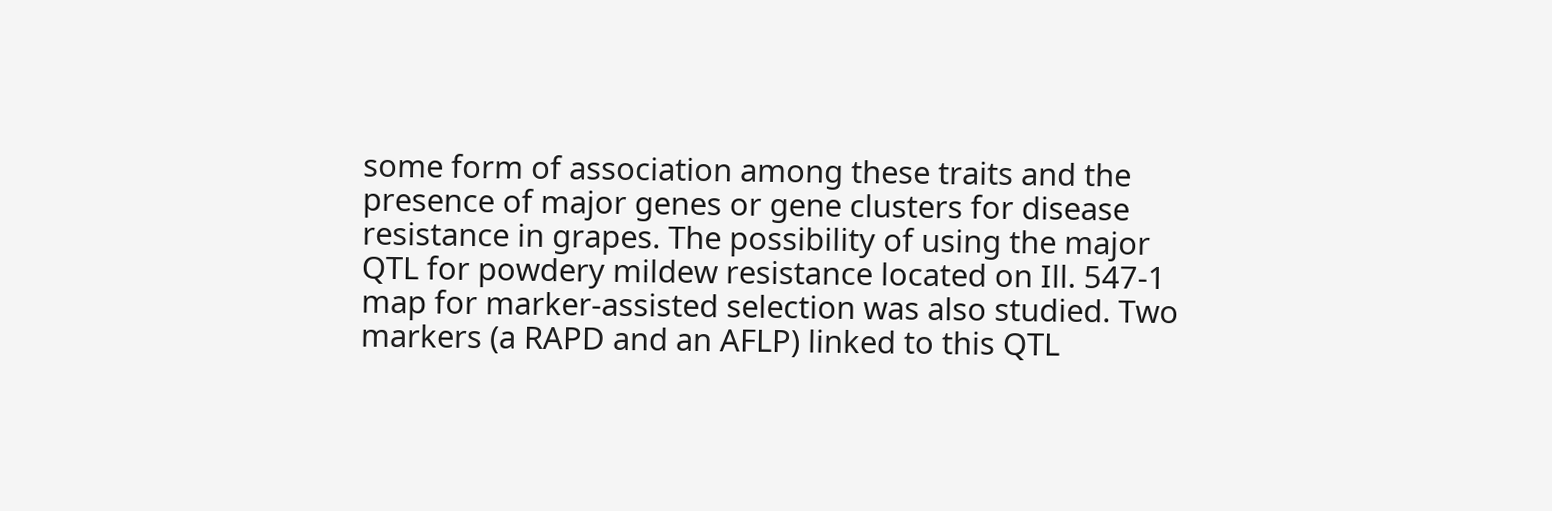some form of association among these traits and the presence of major genes or gene clusters for disease resistance in grapes. The possibility of using the major QTL for powdery mildew resistance located on Ill. 547-1 map for marker-assisted selection was also studied. Two markers (a RAPD and an AFLP) linked to this QTL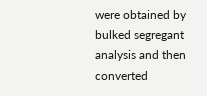were obtained by bulked segregant analysis and then converted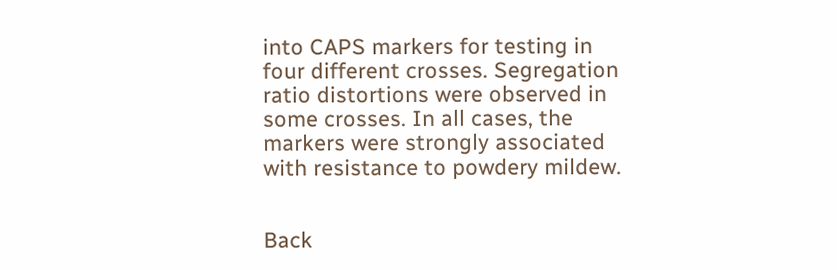into CAPS markers for testing in four different crosses. Segregation ratio distortions were observed in some crosses. In all cases, the markers were strongly associated with resistance to powdery mildew.


Back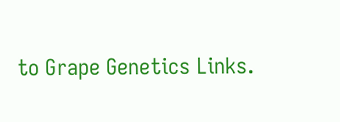to Grape Genetics Links.